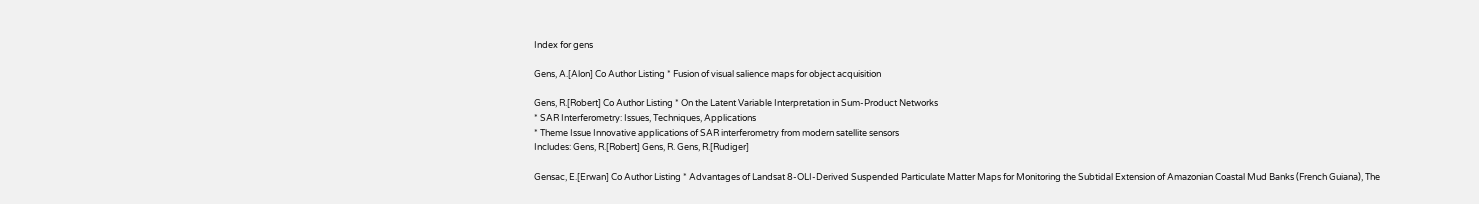Index for gens

Gens, A.[Alon] Co Author Listing * Fusion of visual salience maps for object acquisition

Gens, R.[Robert] Co Author Listing * On the Latent Variable Interpretation in Sum-Product Networks
* SAR Interferometry: Issues, Techniques, Applications
* Theme Issue Innovative applications of SAR interferometry from modern satellite sensors
Includes: Gens, R.[Robert] Gens, R. Gens, R.[Rudiger]

Gensac, E.[Erwan] Co Author Listing * Advantages of Landsat 8-OLI-Derived Suspended Particulate Matter Maps for Monitoring the Subtidal Extension of Amazonian Coastal Mud Banks (French Guiana), The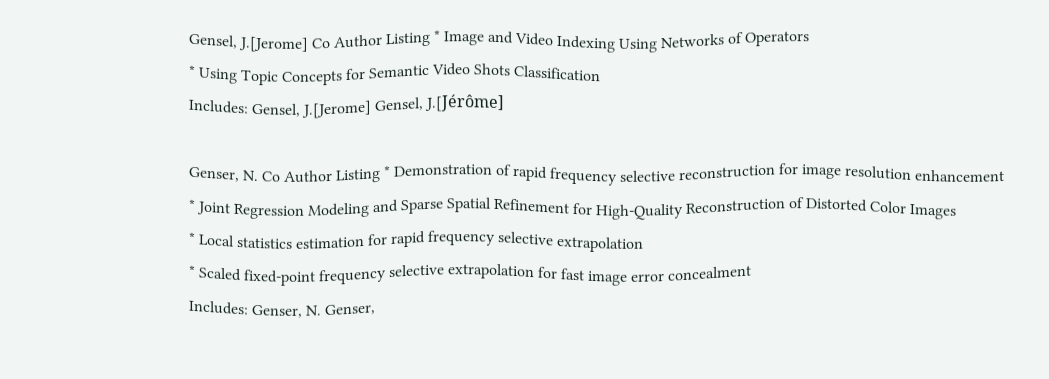Gensel, J.[Jerome] Co Author Listing * Image and Video Indexing Using Networks of Operators
* Using Topic Concepts for Semantic Video Shots Classification
Includes: Gensel, J.[Jerome] Gensel, J.[Jérôme]

Genser, N. Co Author Listing * Demonstration of rapid frequency selective reconstruction for image resolution enhancement
* Joint Regression Modeling and Sparse Spatial Refinement for High-Quality Reconstruction of Distorted Color Images
* Local statistics estimation for rapid frequency selective extrapolation
* Scaled fixed-point frequency selective extrapolation for fast image error concealment
Includes: Genser, N. Genser,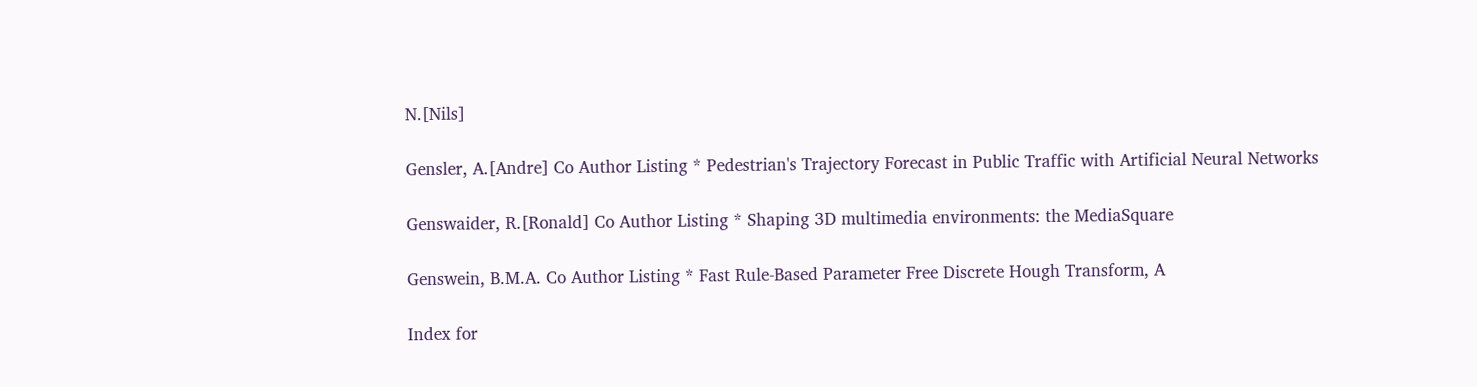N.[Nils]

Gensler, A.[Andre] Co Author Listing * Pedestrian's Trajectory Forecast in Public Traffic with Artificial Neural Networks

Genswaider, R.[Ronald] Co Author Listing * Shaping 3D multimedia environments: the MediaSquare

Genswein, B.M.A. Co Author Listing * Fast Rule-Based Parameter Free Discrete Hough Transform, A

Index for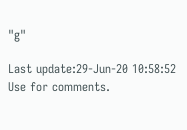"g"

Last update:29-Jun-20 10:58:52
Use for comments.